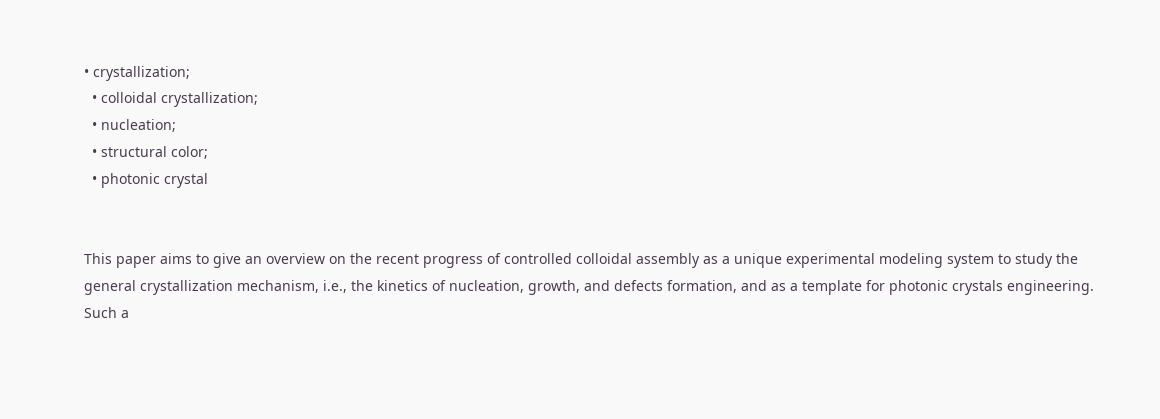• crystallization;
  • colloidal crystallization;
  • nucleation;
  • structural color;
  • photonic crystal


This paper aims to give an overview on the recent progress of controlled colloidal assembly as a unique experimental modeling system to study the general crystallization mechanism, i.e., the kinetics of nucleation, growth, and defects formation, and as a template for photonic crystals engineering. Such a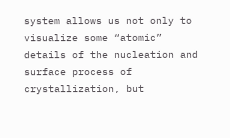system allows us not only to visualize some “atomic” details of the nucleation and surface process of crystallization, but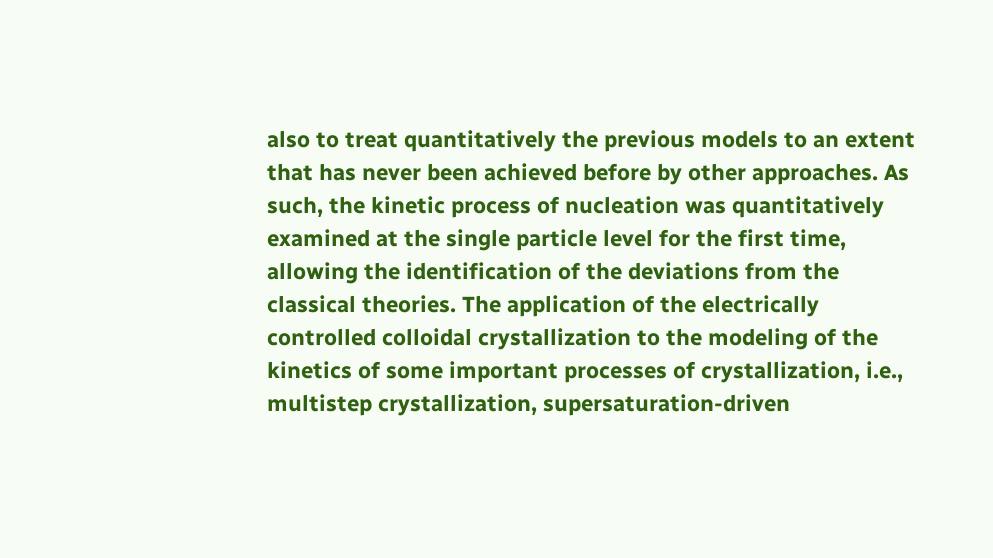also to treat quantitatively the previous models to an extent that has never been achieved before by other approaches. As such, the kinetic process of nucleation was quantitatively examined at the single particle level for the first time, allowing the identification of the deviations from the classical theories. The application of the electrically controlled colloidal crystallization to the modeling of the kinetics of some important processes of crystallization, i.e., multistep crystallization, supersaturation-driven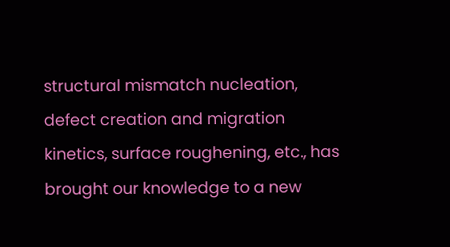structural mismatch nucleation, defect creation and migration kinetics, surface roughening, etc., has brought our knowledge to a new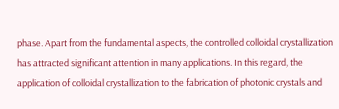phase. Apart from the fundamental aspects, the controlled colloidal crystallization has attracted significant attention in many applications. In this regard, the application of colloidal crystallization to the fabrication of photonic crystals and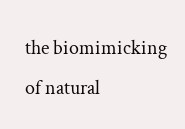the biomimicking of natural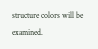structure colors will be examined.